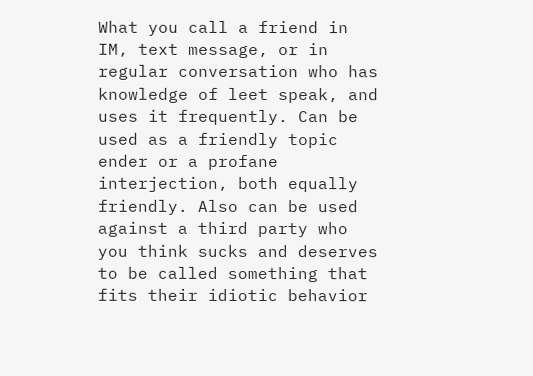What you call a friend in IM, text message, or in regular conversation who has knowledge of leet speak, and uses it frequently. Can be used as a friendly topic ender or a profane interjection, both equally friendly. Also can be used against a third party who you think sucks and deserves to be called something that fits their idiotic behavior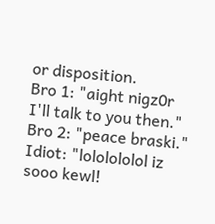or disposition.
Bro 1: "aight nigz0r I'll talk to you then."
Bro 2: "peace braski."
Idiot: "lololololol iz sooo kewl!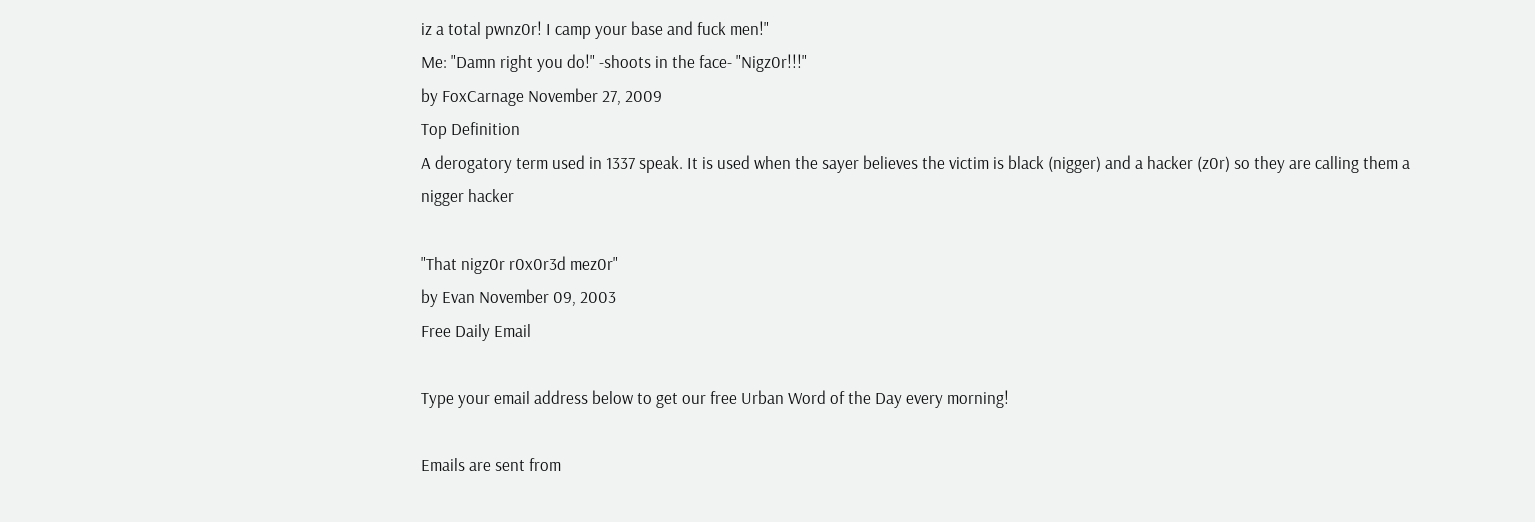iz a total pwnz0r! I camp your base and fuck men!"
Me: "Damn right you do!" -shoots in the face- "Nigz0r!!!"
by FoxCarnage November 27, 2009
Top Definition
A derogatory term used in 1337 speak. It is used when the sayer believes the victim is black (nigger) and a hacker (z0r) so they are calling them a nigger hacker

"That nigz0r r0x0r3d mez0r"
by Evan November 09, 2003
Free Daily Email

Type your email address below to get our free Urban Word of the Day every morning!

Emails are sent from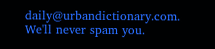daily@urbandictionary.com. We'll never spam you.